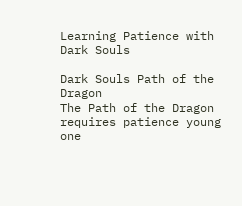Learning Patience with Dark Souls

Dark Souls Path of the Dragon
The Path of the Dragon requires patience young one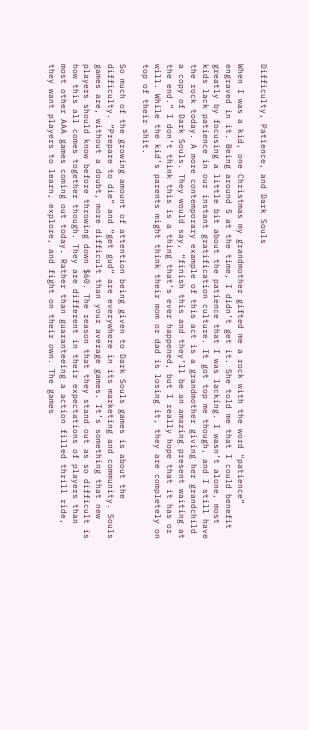Difficulty, Patience, and Dark Souls

When I was a kid, one Christmas my grandmother gifted me a rock with the word “patience” engraved in it. Being around 5 at the time, I didn’t get it. She told me that I could benefit greatly by focusing a little bit about the patience that I was lacking. I wasn’t alone, most kids lack patience in our instant gratification culture. It got top me though, and I still have the rock today. A more contemporary example of this act is a grandmother giving her grandchild a copy of Dark Souls. They would say, “finish this and they’ll be an amazing present waiting at the end.” I don’t think this is a thing that’s ever happened, but I really hope that it has or will. While the kid’s parents might think their mom or dad is losing it, they are completely on top of their shit.

So much of the growing amount of attention being given to Dark Souls games is about the difficulty. “Prepare to die” and “get gud” are everywhere in its marketing and community. Souls games are, without a doubt, more difficult than your average games. It’s something that new players should know before throwing down $60. The reason that they stand out as so difficult is how this all comes together though. They are different in their expectations of players than most other AAA games coming out today. Rather than guaranteeing a action filled thrill ride, they want players to learn, explore, and fight on their own. The games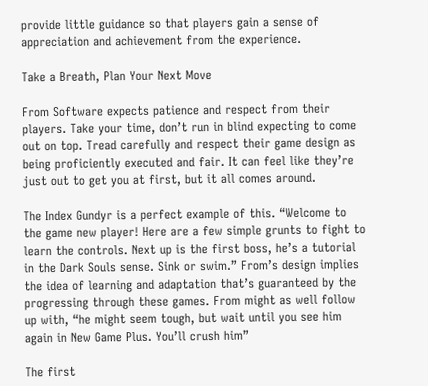provide little guidance so that players gain a sense of appreciation and achievement from the experience.

Take a Breath, Plan Your Next Move

From Software expects patience and respect from their players. Take your time, don’t run in blind expecting to come out on top. Tread carefully and respect their game design as being proficiently executed and fair. It can feel like they’re just out to get you at first, but it all comes around.

The Index Gundyr is a perfect example of this. “Welcome to the game new player! Here are a few simple grunts to fight to learn the controls. Next up is the first boss, he’s a tutorial in the Dark Souls sense. Sink or swim.” From’s design implies the idea of learning and adaptation that’s guaranteed by the progressing through these games. From might as well follow up with, “he might seem tough, but wait until you see him again in New Game Plus. You’ll crush him”

The first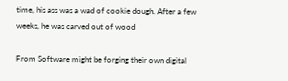time, his ass was a wad of cookie dough. After a few weeks, he was carved out of wood

From Software might be forging their own digital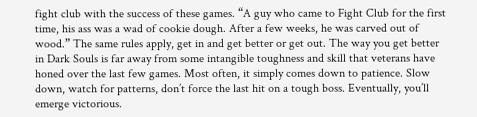fight club with the success of these games. “A guy who came to Fight Club for the first time, his ass was a wad of cookie dough. After a few weeks, he was carved out of wood.” The same rules apply, get in and get better or get out. The way you get better in Dark Souls is far away from some intangible toughness and skill that veterans have honed over the last few games. Most often, it simply comes down to patience. Slow down, watch for patterns, don’t force the last hit on a tough boss. Eventually, you’ll emerge victorious.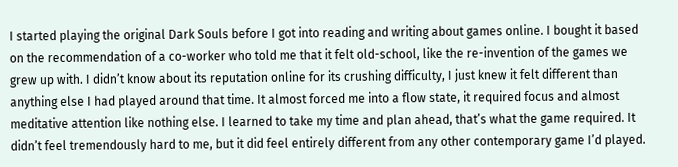I started playing the original Dark Souls before I got into reading and writing about games online. I bought it based on the recommendation of a co-worker who told me that it felt old-school, like the re-invention of the games we grew up with. I didn’t know about its reputation online for its crushing difficulty, I just knew it felt different than anything else I had played around that time. It almost forced me into a flow state, it required focus and almost meditative attention like nothing else. I learned to take my time and plan ahead, that’s what the game required. It didn’t feel tremendously hard to me, but it did feel entirely different from any other contemporary game I’d played.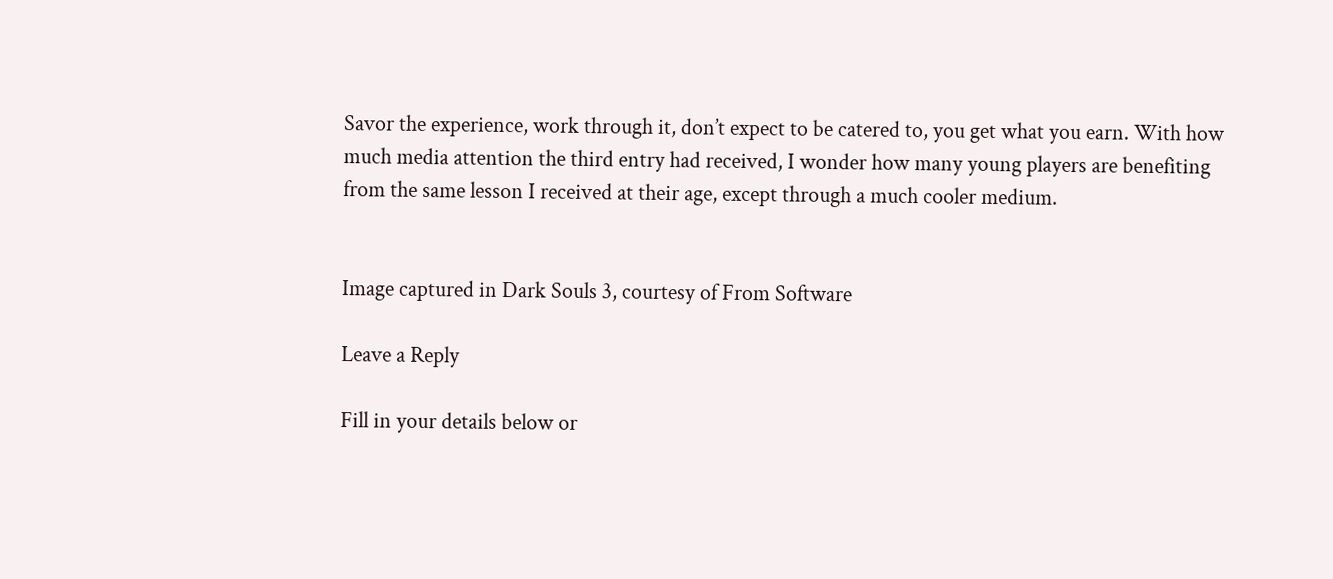Savor the experience, work through it, don’t expect to be catered to, you get what you earn. With how much media attention the third entry had received, I wonder how many young players are benefiting from the same lesson I received at their age, except through a much cooler medium.


Image captured in Dark Souls 3, courtesy of From Software

Leave a Reply

Fill in your details below or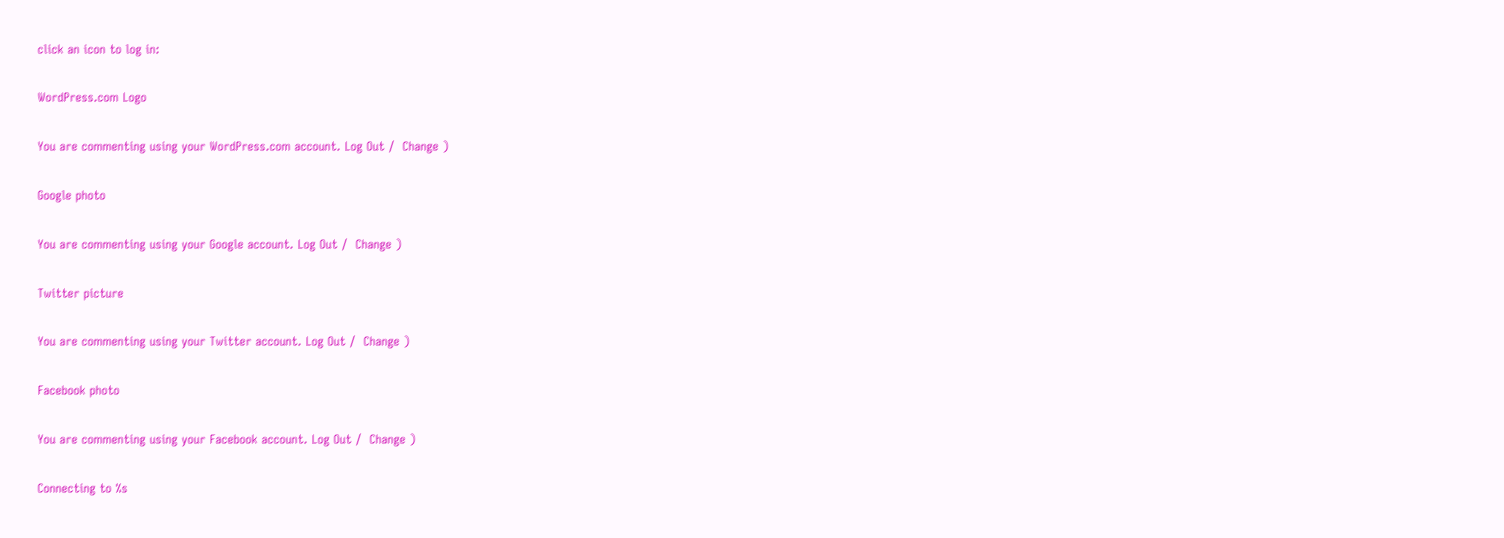click an icon to log in:

WordPress.com Logo

You are commenting using your WordPress.com account. Log Out /  Change )

Google photo

You are commenting using your Google account. Log Out /  Change )

Twitter picture

You are commenting using your Twitter account. Log Out /  Change )

Facebook photo

You are commenting using your Facebook account. Log Out /  Change )

Connecting to %s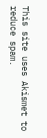This site uses Akismet to reduce spam.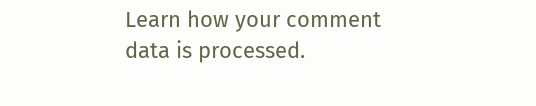Learn how your comment data is processed.